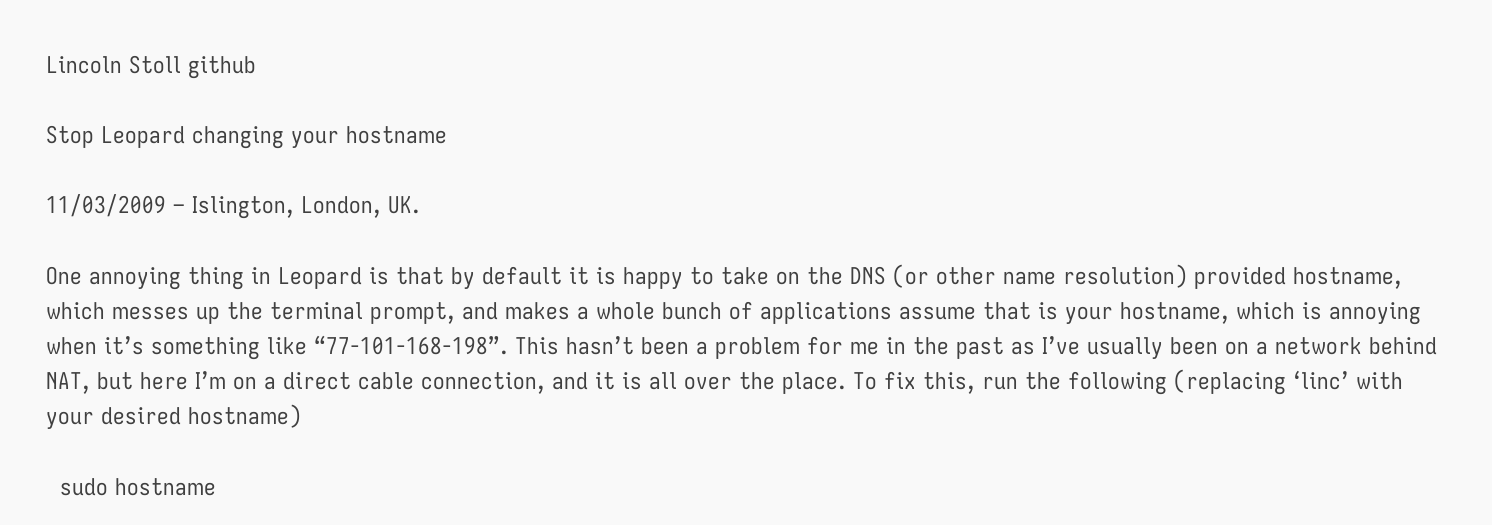Lincoln Stoll github

Stop Leopard changing your hostname

11/03/2009 – Islington, London, UK.

One annoying thing in Leopard is that by default it is happy to take on the DNS (or other name resolution) provided hostname, which messes up the terminal prompt, and makes a whole bunch of applications assume that is your hostname, which is annoying when it’s something like “77-101-168-198”. This hasn’t been a problem for me in the past as I’ve usually been on a network behind NAT, but here I’m on a direct cable connection, and it is all over the place. To fix this, run the following (replacing ‘linc’ with your desired hostname)

  sudo hostname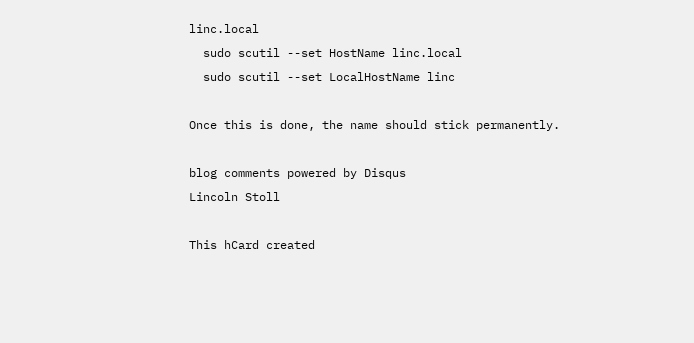linc.local
  sudo scutil --set HostName linc.local
  sudo scutil --set LocalHostName linc

Once this is done, the name should stick permanently.

blog comments powered by Disqus
Lincoln Stoll

This hCard created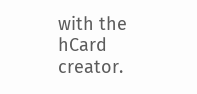with the hCard creator.